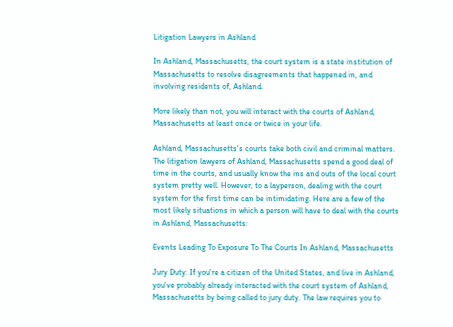Litigation Lawyers in Ashland

In Ashland, Massachusetts, the court system is a state institution of Massachusetts to resolve disagreements that happened in, and involving residents of, Ashland.

More likely than not, you will interact with the courts of Ashland, Massachusetts at least once or twice in your life.

Ashland, Massachusetts's courts take both civil and criminal matters. The litigation lawyers of Ashland, Massachusetts spend a good deal of time in the courts, and usually know the ins and outs of the local court system pretty well. However, to a layperson, dealing with the court system for the first time can be intimidating. Here are a few of the most likely situations in which a person will have to deal with the courts in Ashland, Massachusetts:

Events Leading To Exposure To The Courts In Ashland, Massachusetts

Jury Duty: If you're a citizen of the United States, and live in Ashland, you've probably already interacted with the court system of Ashland, Massachusetts by being called to jury duty. The law requires you to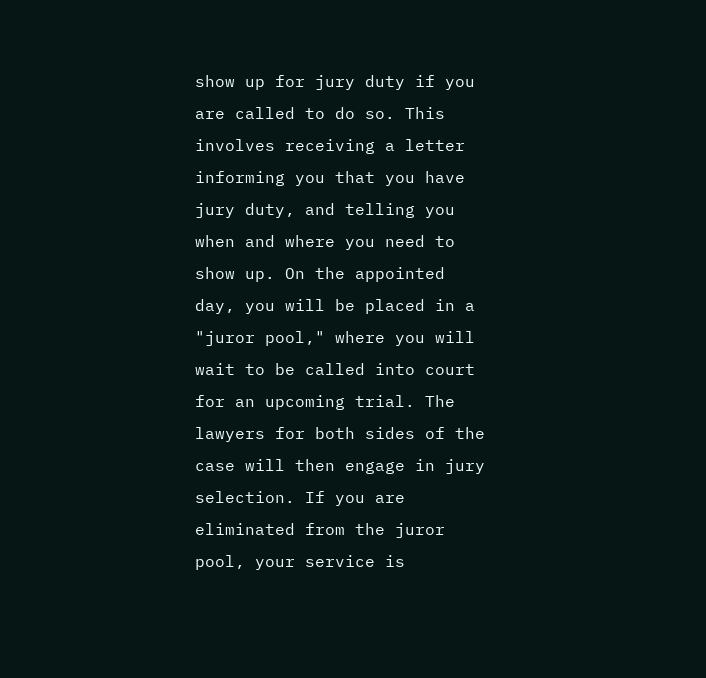show up for jury duty if you are called to do so. This involves receiving a letter informing you that you have jury duty, and telling you when and where you need to show up. On the appointed day, you will be placed in a "juror pool," where you will wait to be called into court for an upcoming trial. The lawyers for both sides of the case will then engage in jury selection. If you are eliminated from the juror pool, your service is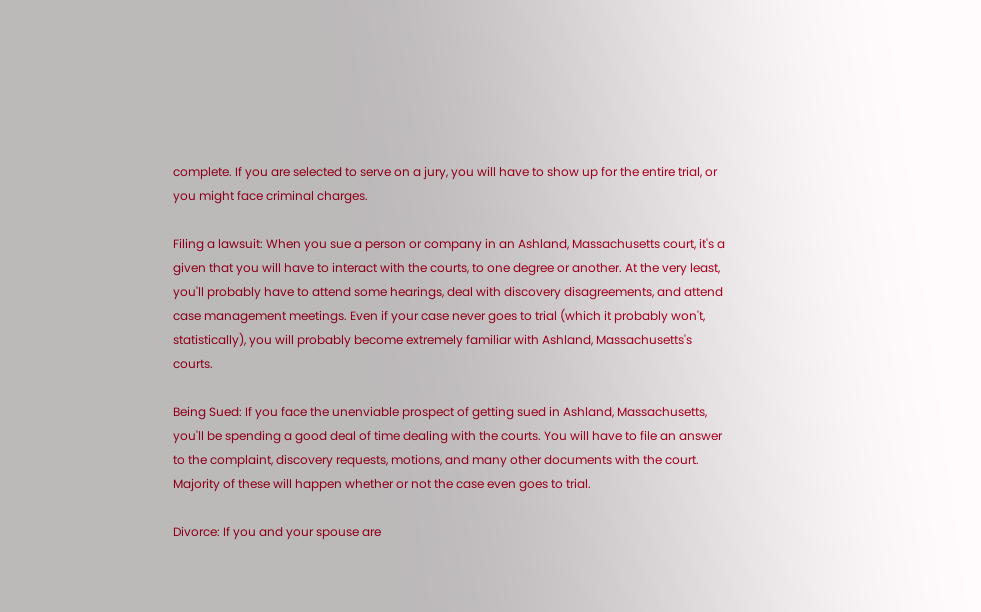complete. If you are selected to serve on a jury, you will have to show up for the entire trial, or you might face criminal charges.

Filing a lawsuit: When you sue a person or company in an Ashland, Massachusetts court, it's a given that you will have to interact with the courts, to one degree or another. At the very least, you'll probably have to attend some hearings, deal with discovery disagreements, and attend case management meetings. Even if your case never goes to trial (which it probably won't, statistically), you will probably become extremely familiar with Ashland, Massachusetts's courts.

Being Sued: If you face the unenviable prospect of getting sued in Ashland, Massachusetts, you'll be spending a good deal of time dealing with the courts. You will have to file an answer to the complaint, discovery requests, motions, and many other documents with the court. Majority of these will happen whether or not the case even goes to trial.

Divorce: If you and your spouse are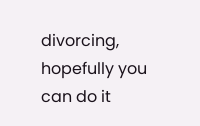divorcing, hopefully you can do it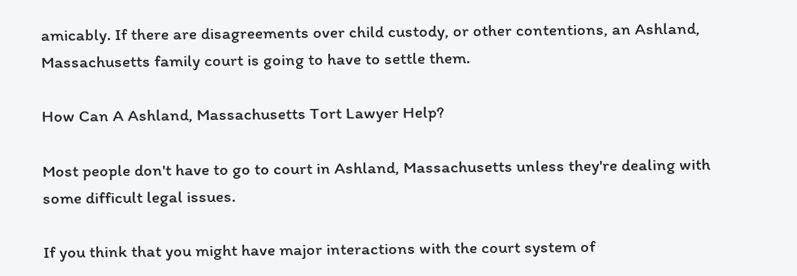amicably. If there are disagreements over child custody, or other contentions, an Ashland, Massachusetts family court is going to have to settle them.

How Can A Ashland, Massachusetts Tort Lawyer Help?

Most people don't have to go to court in Ashland, Massachusetts unless they're dealing with some difficult legal issues.

If you think that you might have major interactions with the court system of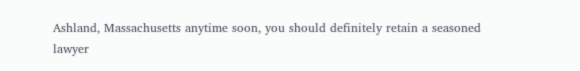Ashland, Massachusetts anytime soon, you should definitely retain a seasoned lawyer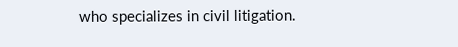who specializes in civil litigation.